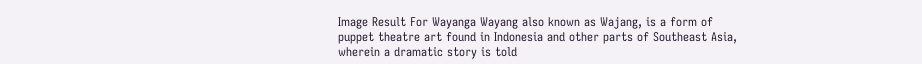Image Result For Wayanga Wayang also known as Wajang, is a form of puppet theatre art found in Indonesia and other parts of Southeast Asia, wherein a dramatic story is told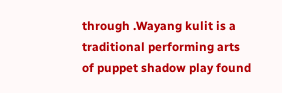through .Wayang kulit is a traditional performing arts of puppet shadow play found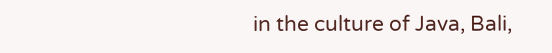in the culture of Java, Bali,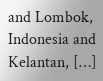and Lombok, Indonesia and Kelantan, […]